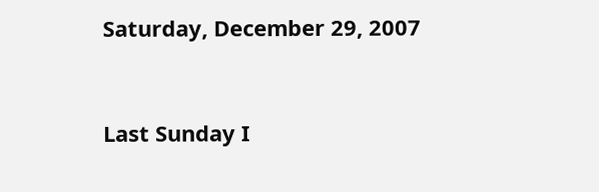Saturday, December 29, 2007


Last Sunday I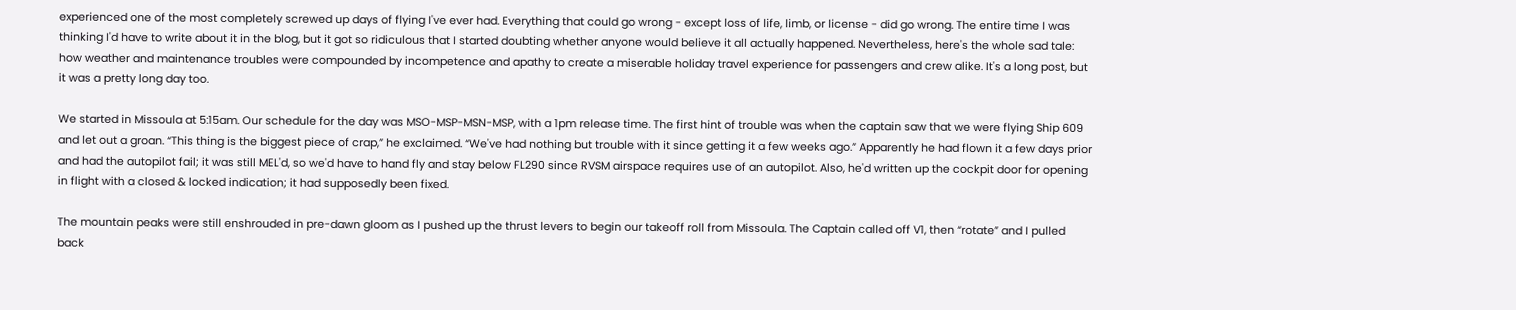experienced one of the most completely screwed up days of flying I've ever had. Everything that could go wrong - except loss of life, limb, or license - did go wrong. The entire time I was thinking I'd have to write about it in the blog, but it got so ridiculous that I started doubting whether anyone would believe it all actually happened. Nevertheless, here's the whole sad tale: how weather and maintenance troubles were compounded by incompetence and apathy to create a miserable holiday travel experience for passengers and crew alike. It's a long post, but it was a pretty long day too.

We started in Missoula at 5:15am. Our schedule for the day was MSO-MSP-MSN-MSP, with a 1pm release time. The first hint of trouble was when the captain saw that we were flying Ship 609 and let out a groan. “This thing is the biggest piece of crap,” he exclaimed. “We've had nothing but trouble with it since getting it a few weeks ago.” Apparently he had flown it a few days prior and had the autopilot fail; it was still MEL'd, so we'd have to hand fly and stay below FL290 since RVSM airspace requires use of an autopilot. Also, he'd written up the cockpit door for opening in flight with a closed & locked indication; it had supposedly been fixed.

The mountain peaks were still enshrouded in pre-dawn gloom as I pushed up the thrust levers to begin our takeoff roll from Missoula. The Captain called off V1, then “rotate” and I pulled back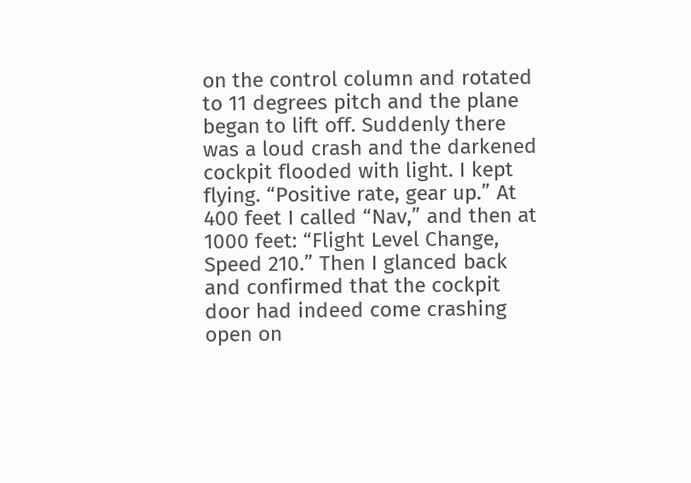on the control column and rotated to 11 degrees pitch and the plane began to lift off. Suddenly there was a loud crash and the darkened cockpit flooded with light. I kept flying. “Positive rate, gear up.” At 400 feet I called “Nav,” and then at 1000 feet: “Flight Level Change, Speed 210.” Then I glanced back and confirmed that the cockpit door had indeed come crashing open on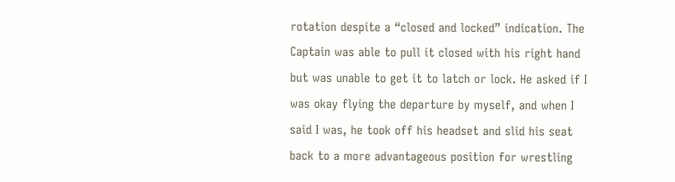rotation despite a “closed and locked” indication. The Captain was able to pull it closed with his right hand but was unable to get it to latch or lock. He asked if I was okay flying the departure by myself, and when I said I was, he took off his headset and slid his seat back to a more advantageous position for wrestling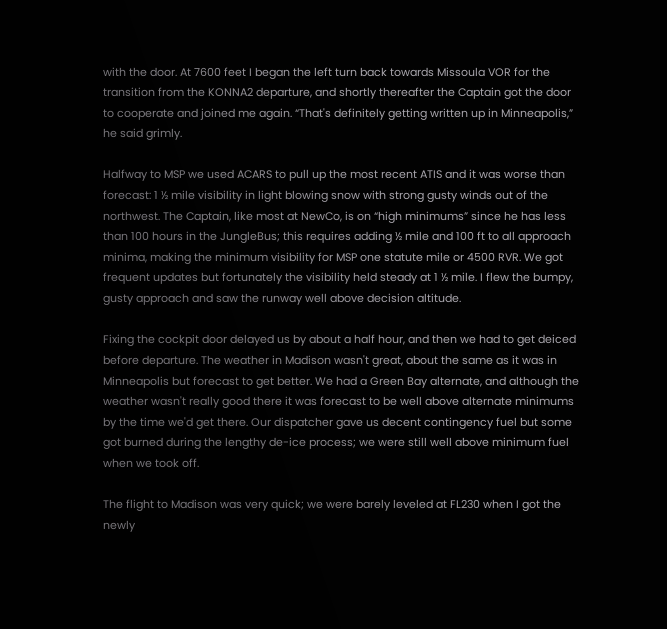with the door. At 7600 feet I began the left turn back towards Missoula VOR for the transition from the KONNA2 departure, and shortly thereafter the Captain got the door to cooperate and joined me again. “That's definitely getting written up in Minneapolis,” he said grimly.

Halfway to MSP we used ACARS to pull up the most recent ATIS and it was worse than forecast: 1 ½ mile visibility in light blowing snow with strong gusty winds out of the northwest. The Captain, like most at NewCo, is on “high minimums” since he has less than 100 hours in the JungleBus; this requires adding ½ mile and 100 ft to all approach minima, making the minimum visibility for MSP one statute mile or 4500 RVR. We got frequent updates but fortunately the visibility held steady at 1 ½ mile. I flew the bumpy, gusty approach and saw the runway well above decision altitude.

Fixing the cockpit door delayed us by about a half hour, and then we had to get deiced before departure. The weather in Madison wasn't great, about the same as it was in Minneapolis but forecast to get better. We had a Green Bay alternate, and although the weather wasn't really good there it was forecast to be well above alternate minimums by the time we'd get there. Our dispatcher gave us decent contingency fuel but some got burned during the lengthy de-ice process; we were still well above minimum fuel when we took off.

The flight to Madison was very quick; we were barely leveled at FL230 when I got the newly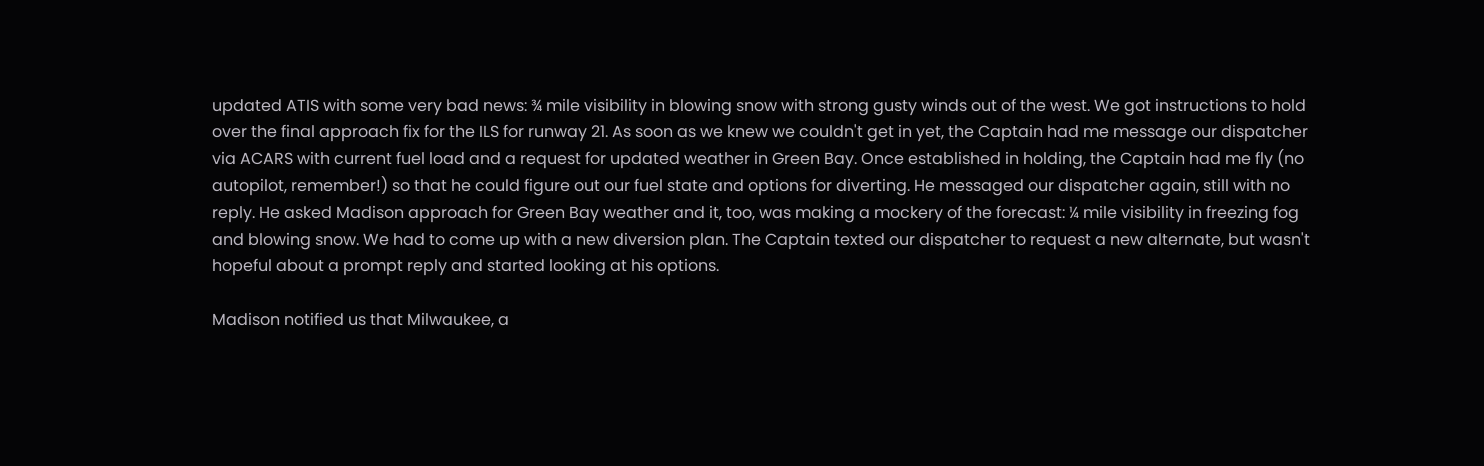updated ATIS with some very bad news: ¾ mile visibility in blowing snow with strong gusty winds out of the west. We got instructions to hold over the final approach fix for the ILS for runway 21. As soon as we knew we couldn't get in yet, the Captain had me message our dispatcher via ACARS with current fuel load and a request for updated weather in Green Bay. Once established in holding, the Captain had me fly (no autopilot, remember!) so that he could figure out our fuel state and options for diverting. He messaged our dispatcher again, still with no reply. He asked Madison approach for Green Bay weather and it, too, was making a mockery of the forecast: ¼ mile visibility in freezing fog and blowing snow. We had to come up with a new diversion plan. The Captain texted our dispatcher to request a new alternate, but wasn't hopeful about a prompt reply and started looking at his options.

Madison notified us that Milwaukee, a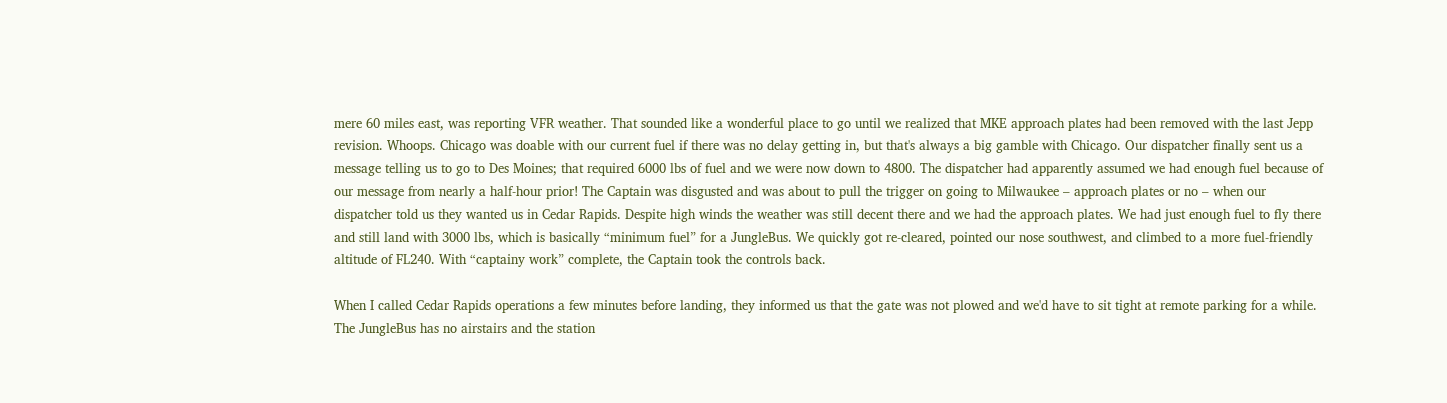mere 60 miles east, was reporting VFR weather. That sounded like a wonderful place to go until we realized that MKE approach plates had been removed with the last Jepp revision. Whoops. Chicago was doable with our current fuel if there was no delay getting in, but that's always a big gamble with Chicago. Our dispatcher finally sent us a message telling us to go to Des Moines; that required 6000 lbs of fuel and we were now down to 4800. The dispatcher had apparently assumed we had enough fuel because of our message from nearly a half-hour prior! The Captain was disgusted and was about to pull the trigger on going to Milwaukee – approach plates or no – when our dispatcher told us they wanted us in Cedar Rapids. Despite high winds the weather was still decent there and we had the approach plates. We had just enough fuel to fly there and still land with 3000 lbs, which is basically “minimum fuel” for a JungleBus. We quickly got re-cleared, pointed our nose southwest, and climbed to a more fuel-friendly altitude of FL240. With “captainy work” complete, the Captain took the controls back.

When I called Cedar Rapids operations a few minutes before landing, they informed us that the gate was not plowed and we'd have to sit tight at remote parking for a while. The JungleBus has no airstairs and the station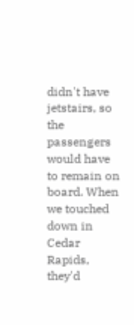didn't have jetstairs, so the passengers would have to remain on board. When we touched down in Cedar Rapids, they'd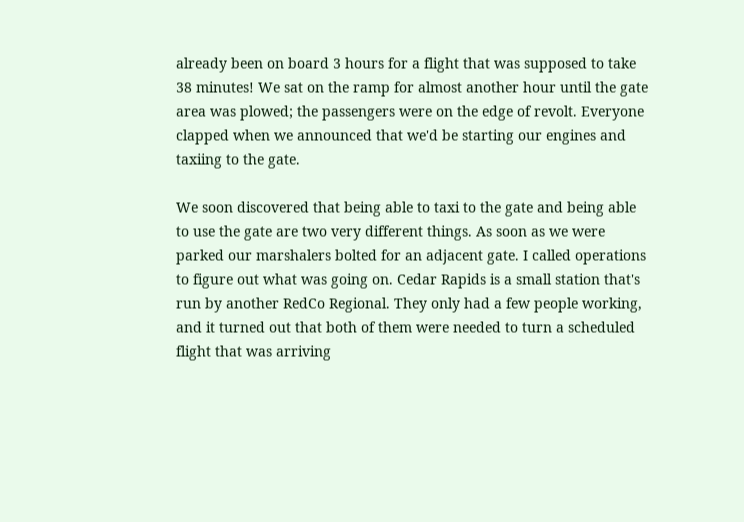already been on board 3 hours for a flight that was supposed to take 38 minutes! We sat on the ramp for almost another hour until the gate area was plowed; the passengers were on the edge of revolt. Everyone clapped when we announced that we'd be starting our engines and taxiing to the gate.

We soon discovered that being able to taxi to the gate and being able to use the gate are two very different things. As soon as we were parked our marshalers bolted for an adjacent gate. I called operations to figure out what was going on. Cedar Rapids is a small station that's run by another RedCo Regional. They only had a few people working, and it turned out that both of them were needed to turn a scheduled flight that was arriving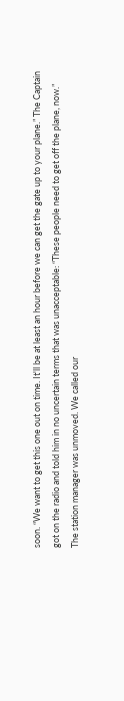soon. “We want to get this one out on time. It'll be at least an hour before we can get the gate up to your plane.” The Captain got on the radio and told him in no uncertain terms that was unacceptable: “These people need to get off the plane, now.” The station manager was unmoved. We called our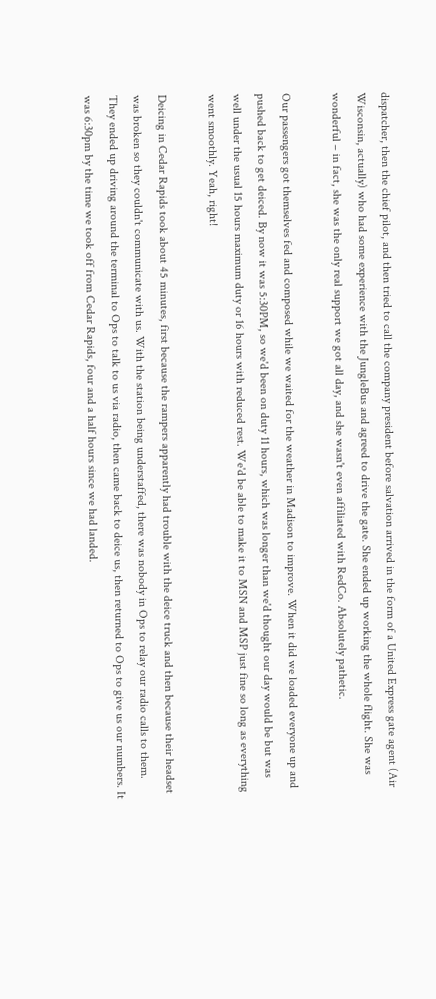dispatcher, then the chief pilot, and then tried to call the company president before salvation arrived in the form of a United Express gate agent (Air Wisconsin, actually) who had some experience with the JungleBus and agreed to drive the gate. She ended up working the whole flight. She was wonderful – in fact, she was the only real support we got all day, and she wasn't even affiliated with RedCo. Absolutely pathetic.

Our passengers got themselves fed and composed while we waited for the weather in Madison to improve. When it did we loaded everyone up and pushed back to get deiced. By now it was 5:30PM, so we'd been on duty 11 hours, which was longer than we'd thought our day would be but was well under the usual 15 hours maximum duty or 16 hours with reduced rest. We'd be able to make it to MSN and MSP just fine so long as everything went smoothly. Yeah, right!

Deicing in Cedar Rapids took about 45 minutes, first because the rampers apparently had trouble with the deice truck and then because their headset was broken so they couldn't communicate with us. With the station being understaffed, there was nobody in Ops to relay our radio calls to them. They ended up driving around the terminal to Ops to talk to us via radio, then came back to deice us, then returned to Ops to give us our numbers. It was 6:30pm by the time we took off from Cedar Rapids, four and a half hours since we had landed.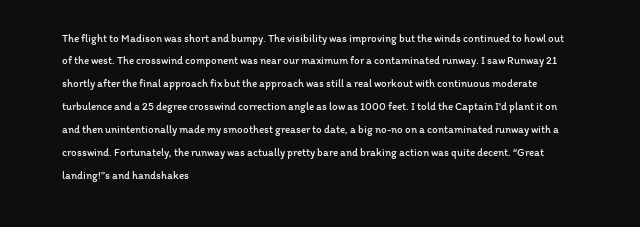The flight to Madison was short and bumpy. The visibility was improving but the winds continued to howl out of the west. The crosswind component was near our maximum for a contaminated runway. I saw Runway 21 shortly after the final approach fix but the approach was still a real workout with continuous moderate turbulence and a 25 degree crosswind correction angle as low as 1000 feet. I told the Captain I'd plant it on and then unintentionally made my smoothest greaser to date, a big no-no on a contaminated runway with a crosswind. Fortunately, the runway was actually pretty bare and braking action was quite decent. “Great landing!”s and handshakes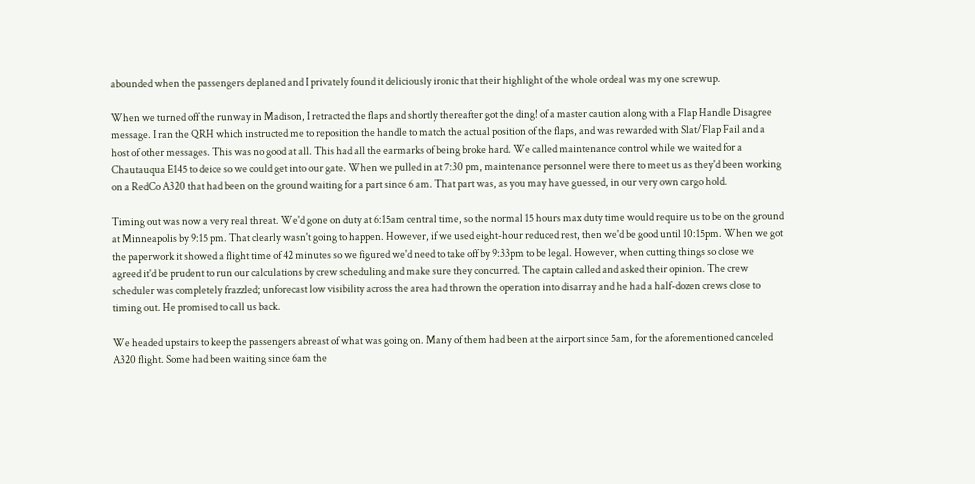abounded when the passengers deplaned and I privately found it deliciously ironic that their highlight of the whole ordeal was my one screwup.

When we turned off the runway in Madison, I retracted the flaps and shortly thereafter got the ding! of a master caution along with a Flap Handle Disagree message. I ran the QRH which instructed me to reposition the handle to match the actual position of the flaps, and was rewarded with Slat/Flap Fail and a host of other messages. This was no good at all. This had all the earmarks of being broke hard. We called maintenance control while we waited for a Chautauqua E145 to deice so we could get into our gate. When we pulled in at 7:30 pm, maintenance personnel were there to meet us as they'd been working on a RedCo A320 that had been on the ground waiting for a part since 6 am. That part was, as you may have guessed, in our very own cargo hold.

Timing out was now a very real threat. We'd gone on duty at 6:15am central time, so the normal 15 hours max duty time would require us to be on the ground at Minneapolis by 9:15 pm. That clearly wasn't going to happen. However, if we used eight-hour reduced rest, then we'd be good until 10:15pm. When we got the paperwork it showed a flight time of 42 minutes so we figured we'd need to take off by 9:33pm to be legal. However, when cutting things so close we agreed it'd be prudent to run our calculations by crew scheduling and make sure they concurred. The captain called and asked their opinion. The crew scheduler was completely frazzled; unforecast low visibility across the area had thrown the operation into disarray and he had a half-dozen crews close to timing out. He promised to call us back.

We headed upstairs to keep the passengers abreast of what was going on. Many of them had been at the airport since 5am, for the aforementioned canceled A320 flight. Some had been waiting since 6am the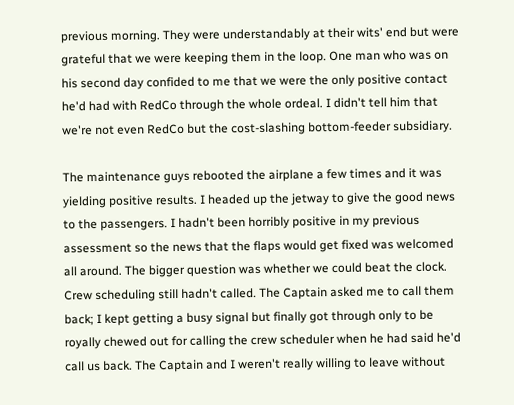previous morning. They were understandably at their wits' end but were grateful that we were keeping them in the loop. One man who was on his second day confided to me that we were the only positive contact he'd had with RedCo through the whole ordeal. I didn't tell him that we're not even RedCo but the cost-slashing bottom-feeder subsidiary.

The maintenance guys rebooted the airplane a few times and it was yielding positive results. I headed up the jetway to give the good news to the passengers. I hadn't been horribly positive in my previous assessment so the news that the flaps would get fixed was welcomed all around. The bigger question was whether we could beat the clock. Crew scheduling still hadn't called. The Captain asked me to call them back; I kept getting a busy signal but finally got through only to be royally chewed out for calling the crew scheduler when he had said he'd call us back. The Captain and I weren't really willing to leave without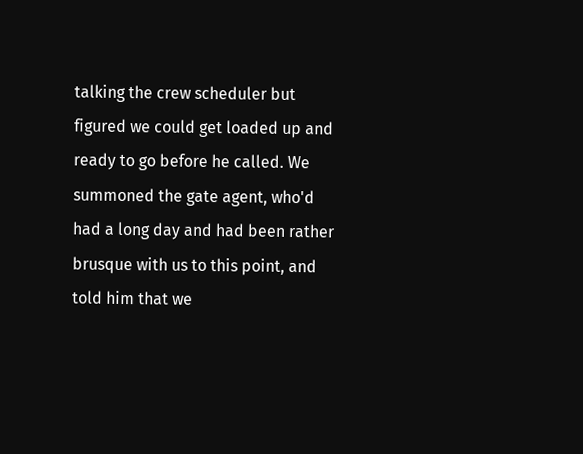talking the crew scheduler but figured we could get loaded up and ready to go before he called. We summoned the gate agent, who'd had a long day and had been rather brusque with us to this point, and told him that we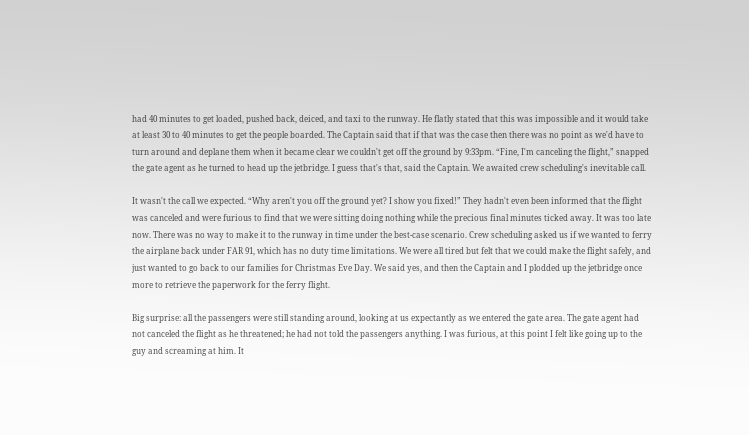had 40 minutes to get loaded, pushed back, deiced, and taxi to the runway. He flatly stated that this was impossible and it would take at least 30 to 40 minutes to get the people boarded. The Captain said that if that was the case then there was no point as we'd have to turn around and deplane them when it became clear we couldn't get off the ground by 9:33pm. “Fine, I'm canceling the flight,” snapped the gate agent as he turned to head up the jetbridge. I guess that's that, said the Captain. We awaited crew scheduling's inevitable call.

It wasn't the call we expected. “Why aren't you off the ground yet? I show you fixed!” They hadn't even been informed that the flight was canceled and were furious to find that we were sitting doing nothing while the precious final minutes ticked away. It was too late now. There was no way to make it to the runway in time under the best-case scenario. Crew scheduling asked us if we wanted to ferry the airplane back under FAR 91, which has no duty time limitations. We were all tired but felt that we could make the flight safely, and just wanted to go back to our families for Christmas Eve Day. We said yes, and then the Captain and I plodded up the jetbridge once more to retrieve the paperwork for the ferry flight.

Big surprise: all the passengers were still standing around, looking at us expectantly as we entered the gate area. The gate agent had not canceled the flight as he threatened; he had not told the passengers anything. I was furious, at this point I felt like going up to the guy and screaming at him. It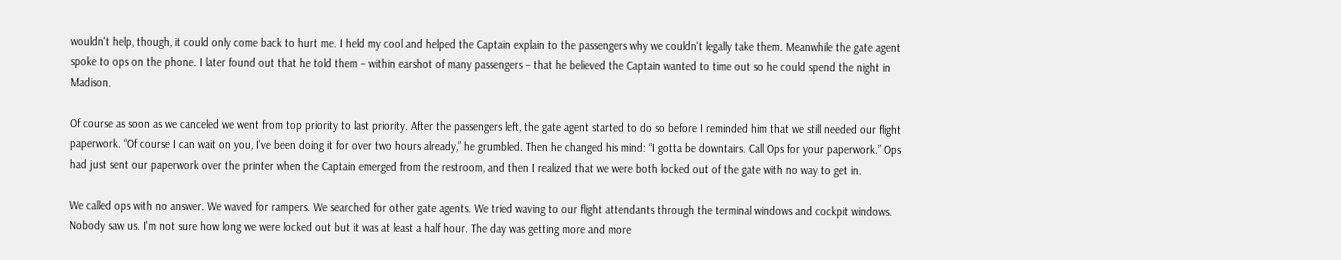wouldn't help, though, it could only come back to hurt me. I held my cool and helped the Captain explain to the passengers why we couldn't legally take them. Meanwhile the gate agent spoke to ops on the phone. I later found out that he told them – within earshot of many passengers – that he believed the Captain wanted to time out so he could spend the night in Madison.

Of course as soon as we canceled we went from top priority to last priority. After the passengers left, the gate agent started to do so before I reminded him that we still needed our flight paperwork. “Of course I can wait on you, I've been doing it for over two hours already,” he grumbled. Then he changed his mind: “I gotta be downtairs. Call Ops for your paperwork.” Ops had just sent our paperwork over the printer when the Captain emerged from the restroom, and then I realized that we were both locked out of the gate with no way to get in.

We called ops with no answer. We waved for rampers. We searched for other gate agents. We tried waving to our flight attendants through the terminal windows and cockpit windows. Nobody saw us. I'm not sure how long we were locked out but it was at least a half hour. The day was getting more and more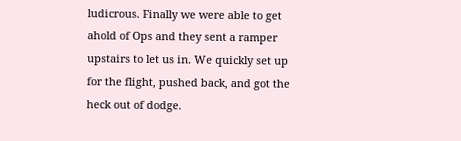ludicrous. Finally we were able to get ahold of Ops and they sent a ramper upstairs to let us in. We quickly set up for the flight, pushed back, and got the heck out of dodge.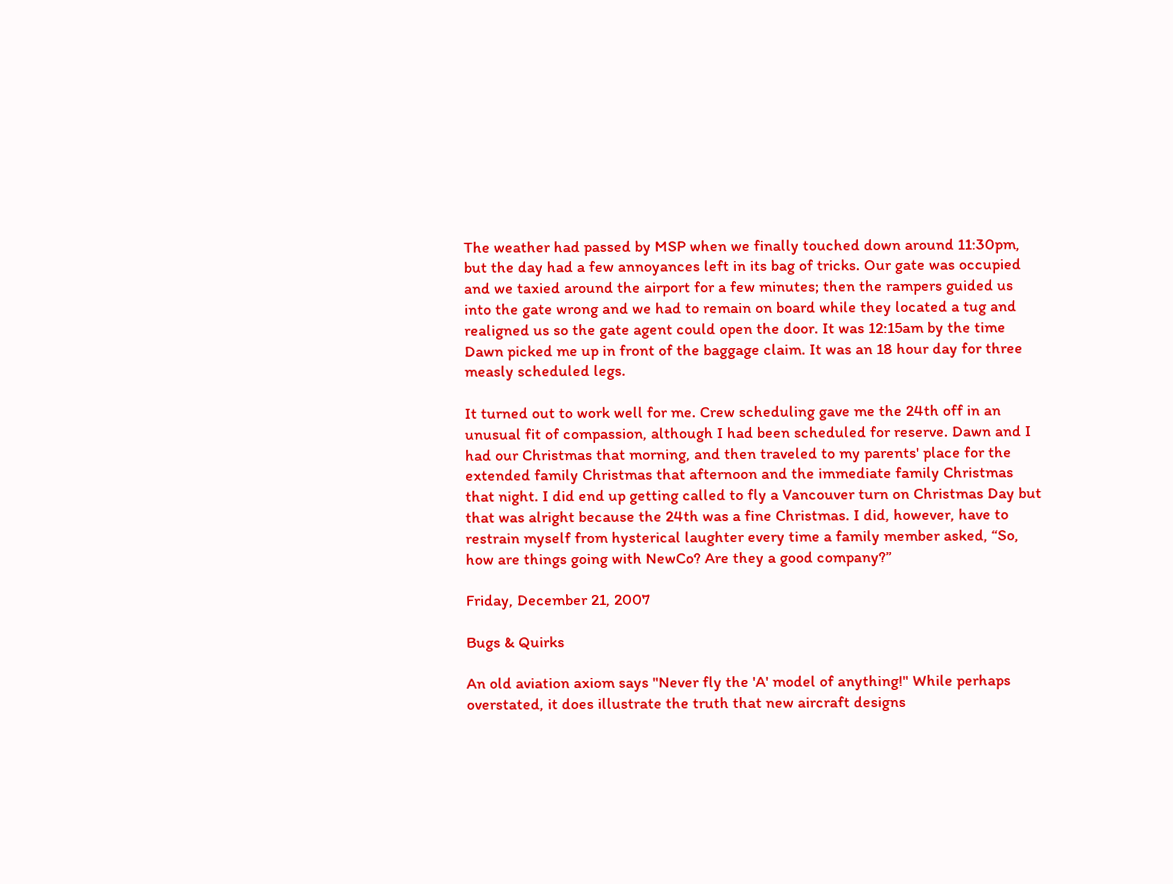The weather had passed by MSP when we finally touched down around 11:30pm, but the day had a few annoyances left in its bag of tricks. Our gate was occupied and we taxied around the airport for a few minutes; then the rampers guided us into the gate wrong and we had to remain on board while they located a tug and realigned us so the gate agent could open the door. It was 12:15am by the time Dawn picked me up in front of the baggage claim. It was an 18 hour day for three measly scheduled legs.

It turned out to work well for me. Crew scheduling gave me the 24th off in an unusual fit of compassion, although I had been scheduled for reserve. Dawn and I had our Christmas that morning, and then traveled to my parents' place for the extended family Christmas that afternoon and the immediate family Christmas that night. I did end up getting called to fly a Vancouver turn on Christmas Day but that was alright because the 24th was a fine Christmas. I did, however, have to restrain myself from hysterical laughter every time a family member asked, “So, how are things going with NewCo? Are they a good company?”

Friday, December 21, 2007

Bugs & Quirks

An old aviation axiom says "Never fly the 'A' model of anything!" While perhaps overstated, it does illustrate the truth that new aircraft designs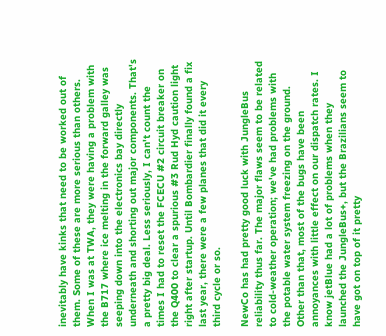inevitably have kinks that need to be worked out of them. Some of these are more serious than others. When I was at TWA, they were having a problem with the B717 where ice melting in the forward galley was seeping down into the electronics bay directly underneath and shorting out major components. That's a pretty big deal. Less seriously, I can't count the times I had to reset the FCECU #2 circuit breaker on the Q400 to clear a spurious #3 Rud Hyd caution light right after startup. Until Bombardier finally found a fix last year, there were a few planes that did it every third cycle or so.

NewCo has had pretty good luck with JungleBus reliability thus far. The major flaws seem to be related to cold-weather operation; we've had problems with the potable water system freezing on the ground. Other than that, most of the bugs have been annoyances with little effect on our dispatch rates. I know jetBlue had a lot of problems when they launched the JungleBus+, but the Brazilians seem to have got on top of it pretty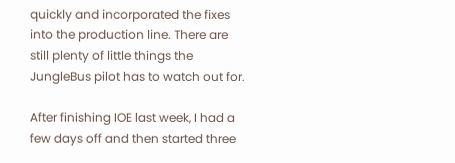quickly and incorporated the fixes into the production line. There are still plenty of little things the JungleBus pilot has to watch out for.

After finishing IOE last week, I had a few days off and then started three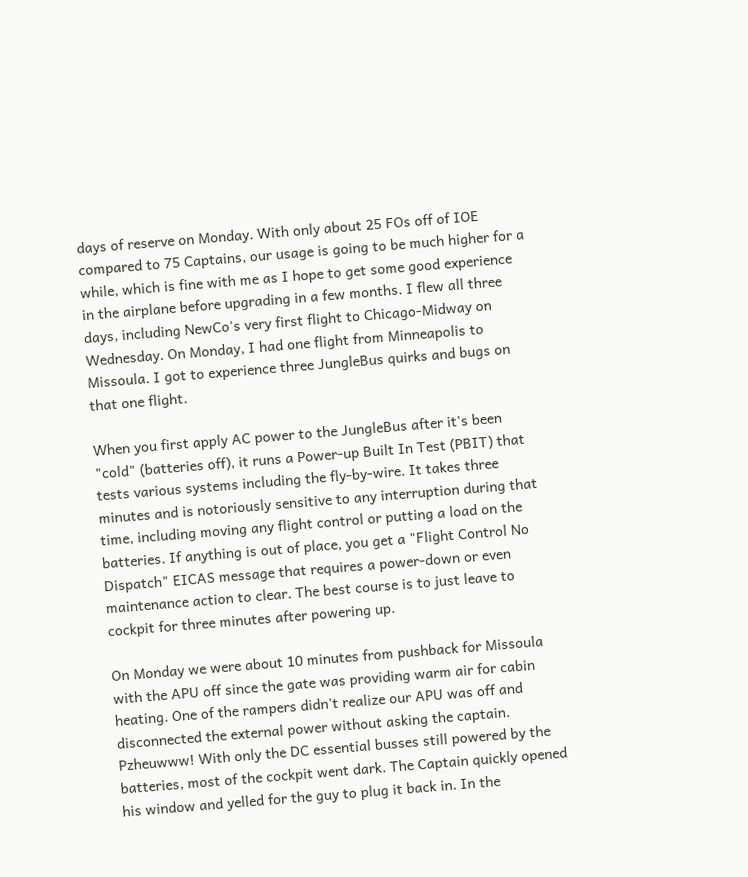days of reserve on Monday. With only about 25 FOs off of IOE compared to 75 Captains, our usage is going to be much higher for a while, which is fine with me as I hope to get some good experience in the airplane before upgrading in a few months. I flew all three days, including NewCo's very first flight to Chicago-Midway on Wednesday. On Monday, I had one flight from Minneapolis to Missoula. I got to experience three JungleBus quirks and bugs on that one flight.

When you first apply AC power to the JungleBus after it's been "cold" (batteries off), it runs a Power-up Built In Test (PBIT) that tests various systems including the fly-by-wire. It takes three minutes and is notoriously sensitive to any interruption during that time, including moving any flight control or putting a load on the batteries. If anything is out of place, you get a "Flight Control No Dispatch" EICAS message that requires a power-down or even maintenance action to clear. The best course is to just leave to cockpit for three minutes after powering up.

On Monday we were about 10 minutes from pushback for Missoula with the APU off since the gate was providing warm air for cabin heating. One of the rampers didn't realize our APU was off and disconnected the external power without asking the captain. Pzheuwww! With only the DC essential busses still powered by the batteries, most of the cockpit went dark. The Captain quickly opened his window and yelled for the guy to plug it back in. In the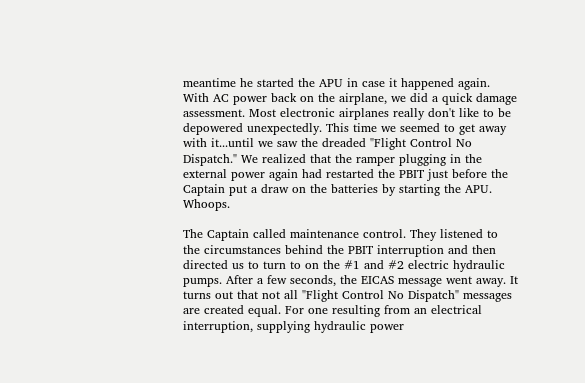meantime he started the APU in case it happened again. With AC power back on the airplane, we did a quick damage assessment. Most electronic airplanes really don't like to be depowered unexpectedly. This time we seemed to get away with it...until we saw the dreaded "Flight Control No Dispatch." We realized that the ramper plugging in the external power again had restarted the PBIT just before the Captain put a draw on the batteries by starting the APU. Whoops.

The Captain called maintenance control. They listened to the circumstances behind the PBIT interruption and then directed us to turn to on the #1 and #2 electric hydraulic pumps. After a few seconds, the EICAS message went away. It turns out that not all "Flight Control No Dispatch" messages are created equal. For one resulting from an electrical interruption, supplying hydraulic power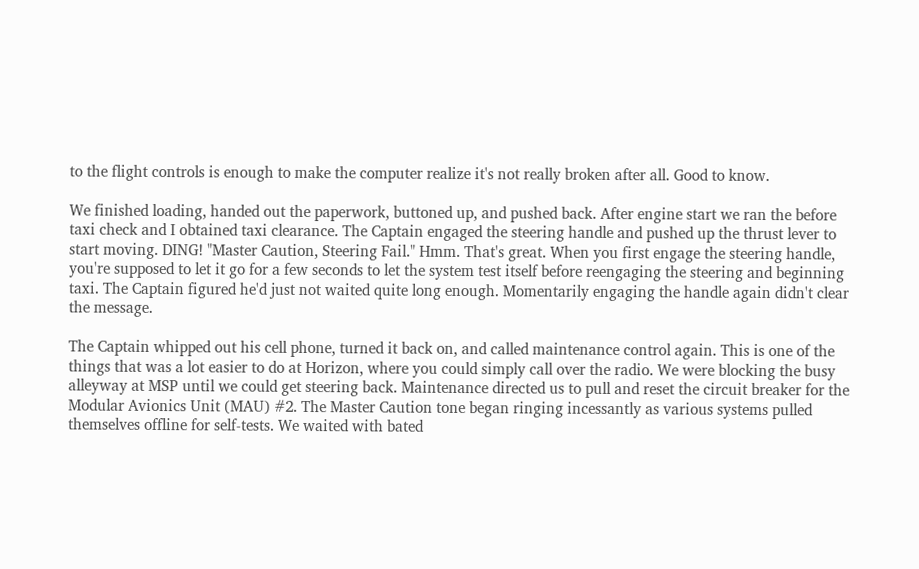to the flight controls is enough to make the computer realize it's not really broken after all. Good to know.

We finished loading, handed out the paperwork, buttoned up, and pushed back. After engine start we ran the before taxi check and I obtained taxi clearance. The Captain engaged the steering handle and pushed up the thrust lever to start moving. DING! "Master Caution, Steering Fail." Hmm. That's great. When you first engage the steering handle, you're supposed to let it go for a few seconds to let the system test itself before reengaging the steering and beginning taxi. The Captain figured he'd just not waited quite long enough. Momentarily engaging the handle again didn't clear the message.

The Captain whipped out his cell phone, turned it back on, and called maintenance control again. This is one of the things that was a lot easier to do at Horizon, where you could simply call over the radio. We were blocking the busy alleyway at MSP until we could get steering back. Maintenance directed us to pull and reset the circuit breaker for the Modular Avionics Unit (MAU) #2. The Master Caution tone began ringing incessantly as various systems pulled themselves offline for self-tests. We waited with bated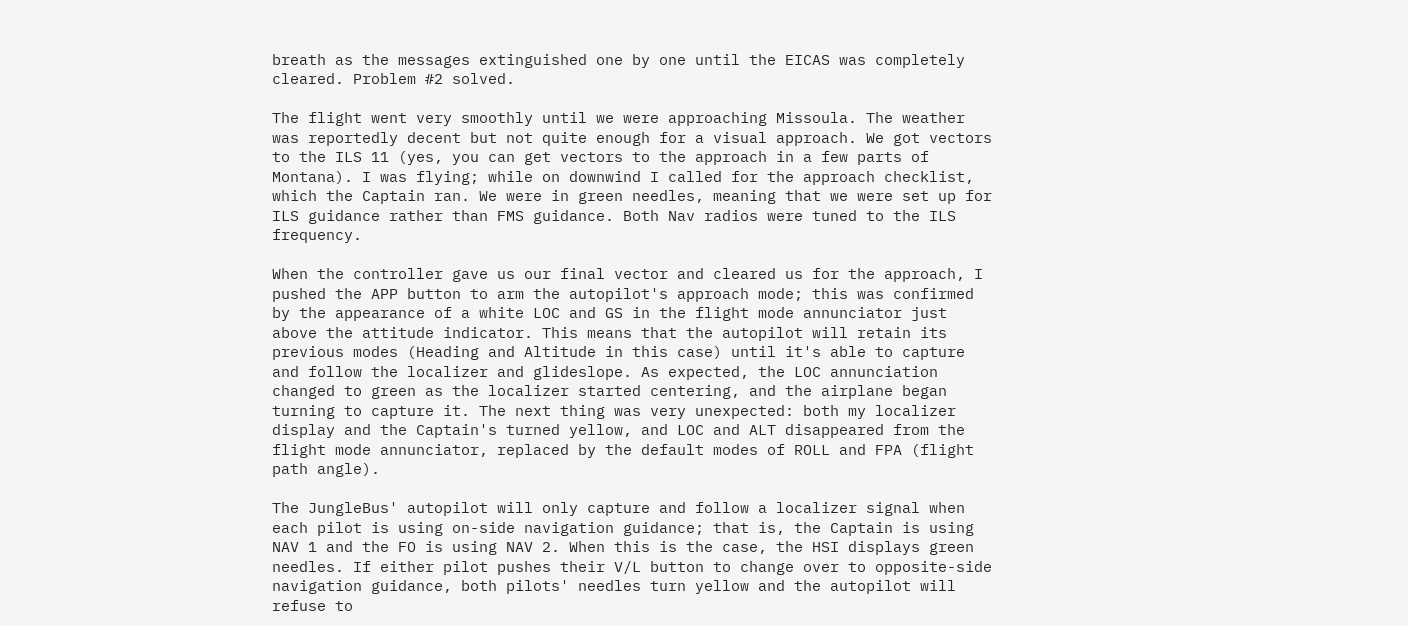breath as the messages extinguished one by one until the EICAS was completely cleared. Problem #2 solved.

The flight went very smoothly until we were approaching Missoula. The weather was reportedly decent but not quite enough for a visual approach. We got vectors to the ILS 11 (yes, you can get vectors to the approach in a few parts of Montana). I was flying; while on downwind I called for the approach checklist, which the Captain ran. We were in green needles, meaning that we were set up for ILS guidance rather than FMS guidance. Both Nav radios were tuned to the ILS frequency.

When the controller gave us our final vector and cleared us for the approach, I pushed the APP button to arm the autopilot's approach mode; this was confirmed by the appearance of a white LOC and GS in the flight mode annunciator just above the attitude indicator. This means that the autopilot will retain its previous modes (Heading and Altitude in this case) until it's able to capture and follow the localizer and glideslope. As expected, the LOC annunciation changed to green as the localizer started centering, and the airplane began turning to capture it. The next thing was very unexpected: both my localizer display and the Captain's turned yellow, and LOC and ALT disappeared from the flight mode annunciator, replaced by the default modes of ROLL and FPA (flight path angle).

The JungleBus' autopilot will only capture and follow a localizer signal when each pilot is using on-side navigation guidance; that is, the Captain is using NAV 1 and the FO is using NAV 2. When this is the case, the HSI displays green needles. If either pilot pushes their V/L button to change over to opposite-side navigation guidance, both pilots' needles turn yellow and the autopilot will refuse to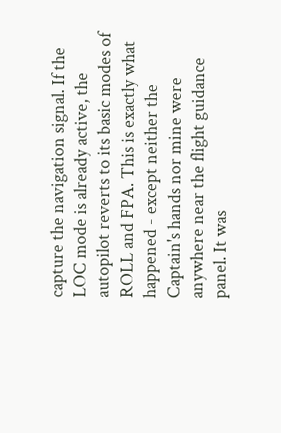capture the navigation signal. If the LOC mode is already active, the autopilot reverts to its basic modes of ROLL and FPA. This is exactly what happened - except neither the Captain's hands nor mine were anywhere near the flight guidance panel. It was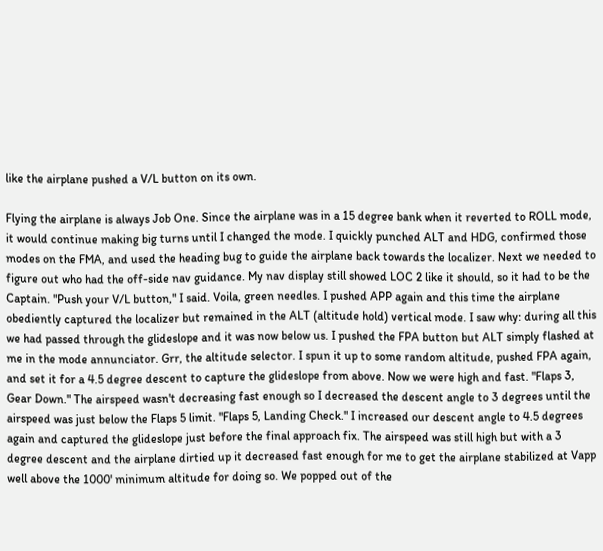like the airplane pushed a V/L button on its own.

Flying the airplane is always Job One. Since the airplane was in a 15 degree bank when it reverted to ROLL mode, it would continue making big turns until I changed the mode. I quickly punched ALT and HDG, confirmed those modes on the FMA, and used the heading bug to guide the airplane back towards the localizer. Next we needed to figure out who had the off-side nav guidance. My nav display still showed LOC 2 like it should, so it had to be the Captain. "Push your V/L button," I said. Voila, green needles. I pushed APP again and this time the airplane obediently captured the localizer but remained in the ALT (altitude hold) vertical mode. I saw why: during all this we had passed through the glideslope and it was now below us. I pushed the FPA button but ALT simply flashed at me in the mode annunciator. Grr, the altitude selector. I spun it up to some random altitude, pushed FPA again, and set it for a 4.5 degree descent to capture the glideslope from above. Now we were high and fast. "Flaps 3, Gear Down." The airspeed wasn't decreasing fast enough so I decreased the descent angle to 3 degrees until the airspeed was just below the Flaps 5 limit. "Flaps 5, Landing Check." I increased our descent angle to 4.5 degrees again and captured the glideslope just before the final approach fix. The airspeed was still high but with a 3 degree descent and the airplane dirtied up it decreased fast enough for me to get the airplane stabilized at Vapp well above the 1000' minimum altitude for doing so. We popped out of the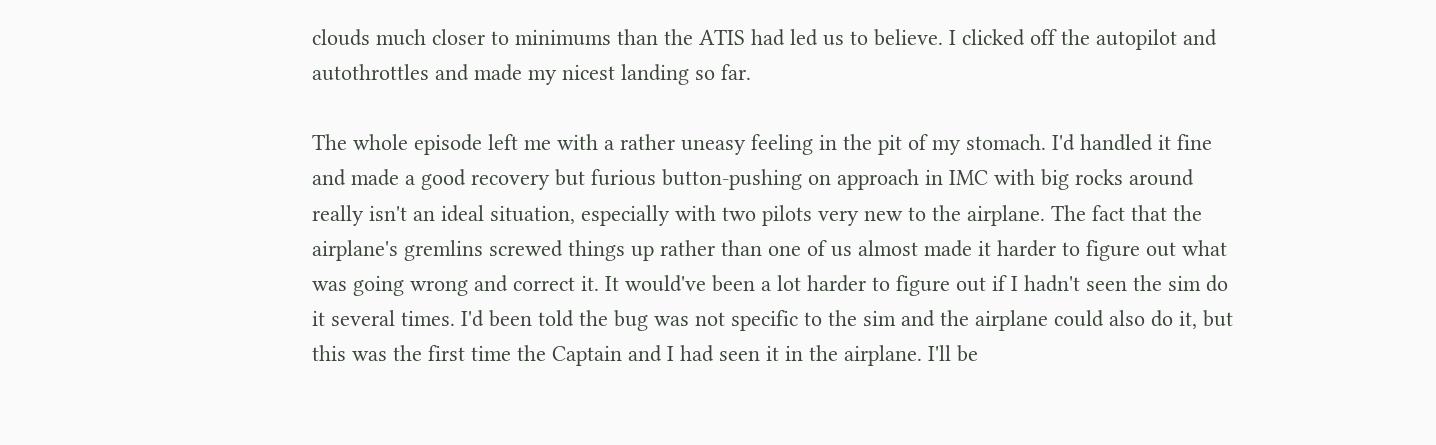clouds much closer to minimums than the ATIS had led us to believe. I clicked off the autopilot and autothrottles and made my nicest landing so far.

The whole episode left me with a rather uneasy feeling in the pit of my stomach. I'd handled it fine and made a good recovery but furious button-pushing on approach in IMC with big rocks around really isn't an ideal situation, especially with two pilots very new to the airplane. The fact that the airplane's gremlins screwed things up rather than one of us almost made it harder to figure out what was going wrong and correct it. It would've been a lot harder to figure out if I hadn't seen the sim do it several times. I'd been told the bug was not specific to the sim and the airplane could also do it, but this was the first time the Captain and I had seen it in the airplane. I'll be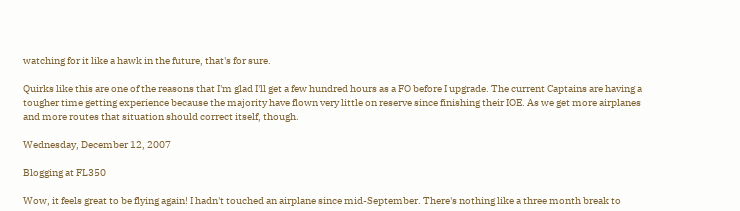watching for it like a hawk in the future, that's for sure.

Quirks like this are one of the reasons that I'm glad I'll get a few hundred hours as a FO before I upgrade. The current Captains are having a tougher time getting experience because the majority have flown very little on reserve since finishing their IOE. As we get more airplanes and more routes that situation should correct itself, though.

Wednesday, December 12, 2007

Blogging at FL350

Wow, it feels great to be flying again! I hadn't touched an airplane since mid-September. There's nothing like a three month break to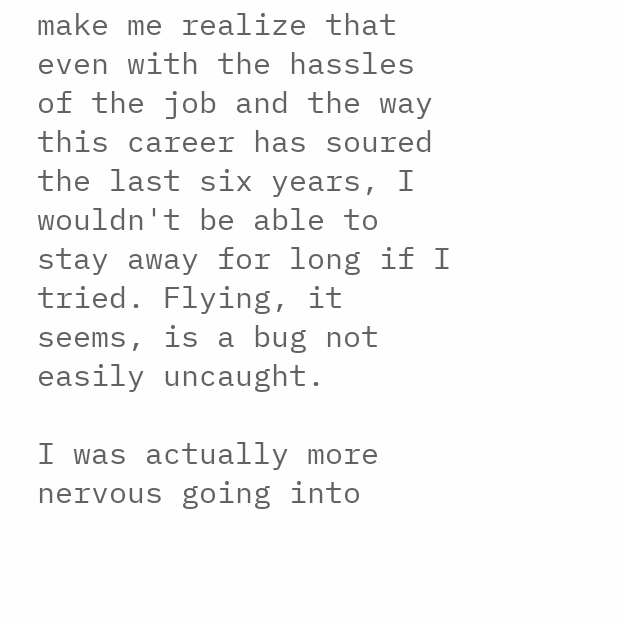make me realize that even with the hassles of the job and the way this career has soured the last six years, I wouldn't be able to stay away for long if I tried. Flying, it seems, is a bug not easily uncaught.

I was actually more nervous going into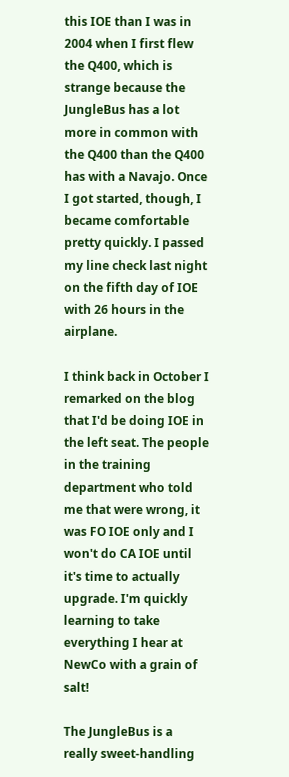this IOE than I was in 2004 when I first flew the Q400, which is strange because the JungleBus has a lot more in common with the Q400 than the Q400 has with a Navajo. Once I got started, though, I became comfortable pretty quickly. I passed my line check last night on the fifth day of IOE with 26 hours in the airplane.

I think back in October I remarked on the blog that I'd be doing IOE in the left seat. The people in the training department who told me that were wrong, it was FO IOE only and I won't do CA IOE until it's time to actually upgrade. I'm quickly learning to take everything I hear at NewCo with a grain of salt!

The JungleBus is a really sweet-handling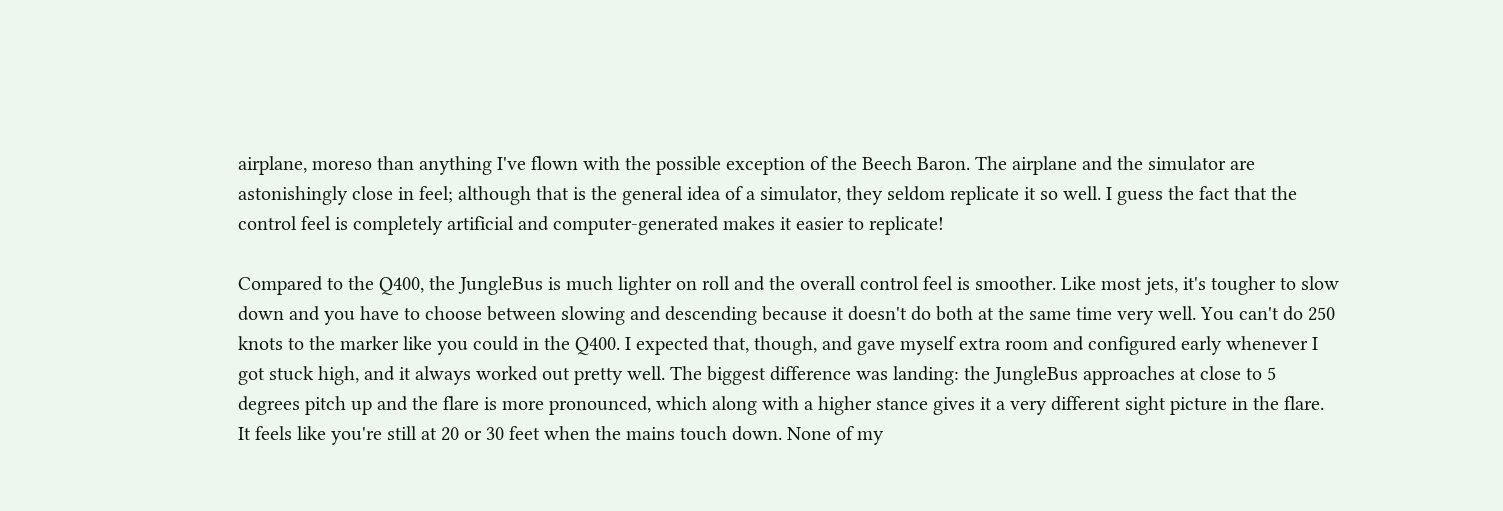airplane, moreso than anything I've flown with the possible exception of the Beech Baron. The airplane and the simulator are astonishingly close in feel; although that is the general idea of a simulator, they seldom replicate it so well. I guess the fact that the control feel is completely artificial and computer-generated makes it easier to replicate!

Compared to the Q400, the JungleBus is much lighter on roll and the overall control feel is smoother. Like most jets, it's tougher to slow down and you have to choose between slowing and descending because it doesn't do both at the same time very well. You can't do 250 knots to the marker like you could in the Q400. I expected that, though, and gave myself extra room and configured early whenever I got stuck high, and it always worked out pretty well. The biggest difference was landing: the JungleBus approaches at close to 5 degrees pitch up and the flare is more pronounced, which along with a higher stance gives it a very different sight picture in the flare. It feels like you're still at 20 or 30 feet when the mains touch down. None of my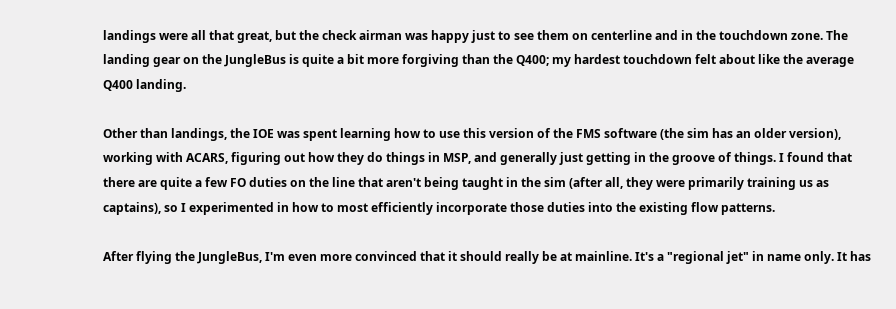landings were all that great, but the check airman was happy just to see them on centerline and in the touchdown zone. The landing gear on the JungleBus is quite a bit more forgiving than the Q400; my hardest touchdown felt about like the average Q400 landing.

Other than landings, the IOE was spent learning how to use this version of the FMS software (the sim has an older version), working with ACARS, figuring out how they do things in MSP, and generally just getting in the groove of things. I found that there are quite a few FO duties on the line that aren't being taught in the sim (after all, they were primarily training us as captains), so I experimented in how to most efficiently incorporate those duties into the existing flow patterns.

After flying the JungleBus, I'm even more convinced that it should really be at mainline. It's a "regional jet" in name only. It has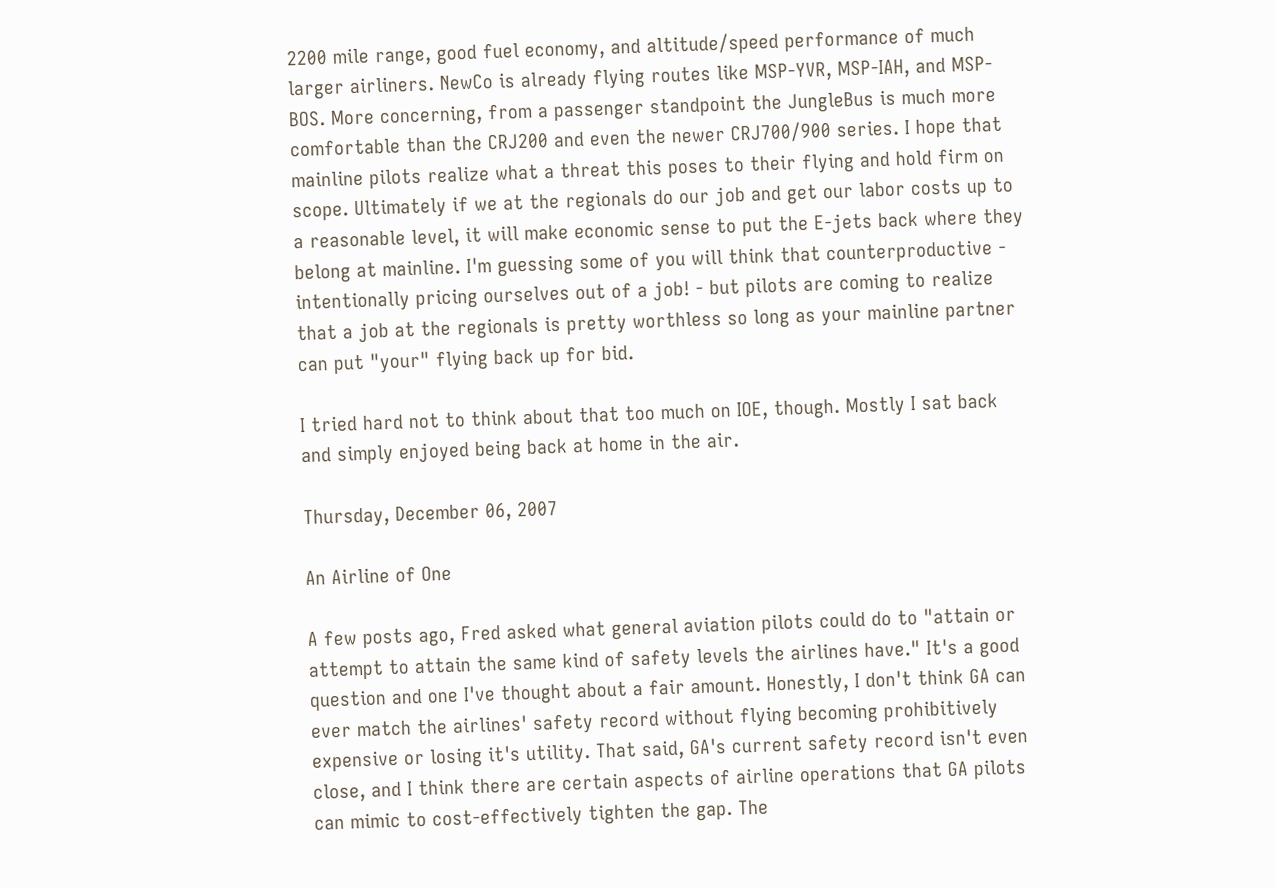2200 mile range, good fuel economy, and altitude/speed performance of much larger airliners. NewCo is already flying routes like MSP-YVR, MSP-IAH, and MSP-BOS. More concerning, from a passenger standpoint the JungleBus is much more comfortable than the CRJ200 and even the newer CRJ700/900 series. I hope that mainline pilots realize what a threat this poses to their flying and hold firm on scope. Ultimately if we at the regionals do our job and get our labor costs up to a reasonable level, it will make economic sense to put the E-jets back where they belong at mainline. I'm guessing some of you will think that counterproductive - intentionally pricing ourselves out of a job! - but pilots are coming to realize that a job at the regionals is pretty worthless so long as your mainline partner can put "your" flying back up for bid.

I tried hard not to think about that too much on IOE, though. Mostly I sat back and simply enjoyed being back at home in the air.

Thursday, December 06, 2007

An Airline of One

A few posts ago, Fred asked what general aviation pilots could do to "attain or attempt to attain the same kind of safety levels the airlines have." It's a good question and one I've thought about a fair amount. Honestly, I don't think GA can ever match the airlines' safety record without flying becoming prohibitively expensive or losing it's utility. That said, GA's current safety record isn't even close, and I think there are certain aspects of airline operations that GA pilots can mimic to cost-effectively tighten the gap. The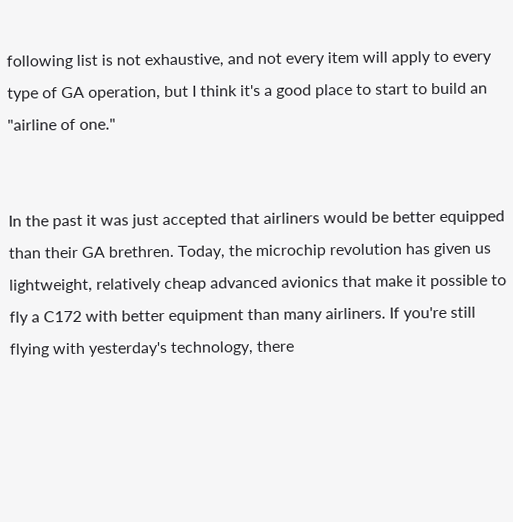following list is not exhaustive, and not every item will apply to every type of GA operation, but I think it's a good place to start to build an "airline of one."


In the past it was just accepted that airliners would be better equipped than their GA brethren. Today, the microchip revolution has given us lightweight, relatively cheap advanced avionics that make it possible to fly a C172 with better equipment than many airliners. If you're still flying with yesterday's technology, there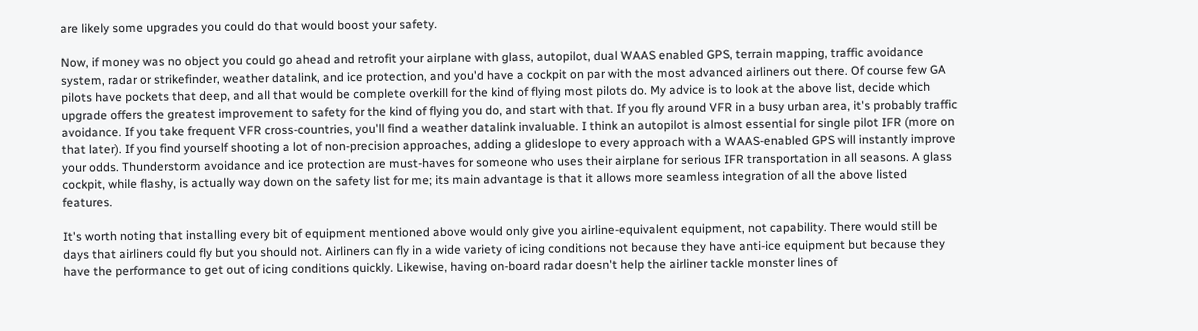are likely some upgrades you could do that would boost your safety.

Now, if money was no object you could go ahead and retrofit your airplane with glass, autopilot, dual WAAS enabled GPS, terrain mapping, traffic avoidance system, radar or strikefinder, weather datalink, and ice protection, and you'd have a cockpit on par with the most advanced airliners out there. Of course few GA pilots have pockets that deep, and all that would be complete overkill for the kind of flying most pilots do. My advice is to look at the above list, decide which upgrade offers the greatest improvement to safety for the kind of flying you do, and start with that. If you fly around VFR in a busy urban area, it's probably traffic avoidance. If you take frequent VFR cross-countries, you'll find a weather datalink invaluable. I think an autopilot is almost essential for single pilot IFR (more on that later). If you find yourself shooting a lot of non-precision approaches, adding a glideslope to every approach with a WAAS-enabled GPS will instantly improve your odds. Thunderstorm avoidance and ice protection are must-haves for someone who uses their airplane for serious IFR transportation in all seasons. A glass cockpit, while flashy, is actually way down on the safety list for me; its main advantage is that it allows more seamless integration of all the above listed features.

It's worth noting that installing every bit of equipment mentioned above would only give you airline-equivalent equipment, not capability. There would still be days that airliners could fly but you should not. Airliners can fly in a wide variety of icing conditions not because they have anti-ice equipment but because they have the performance to get out of icing conditions quickly. Likewise, having on-board radar doesn't help the airliner tackle monster lines of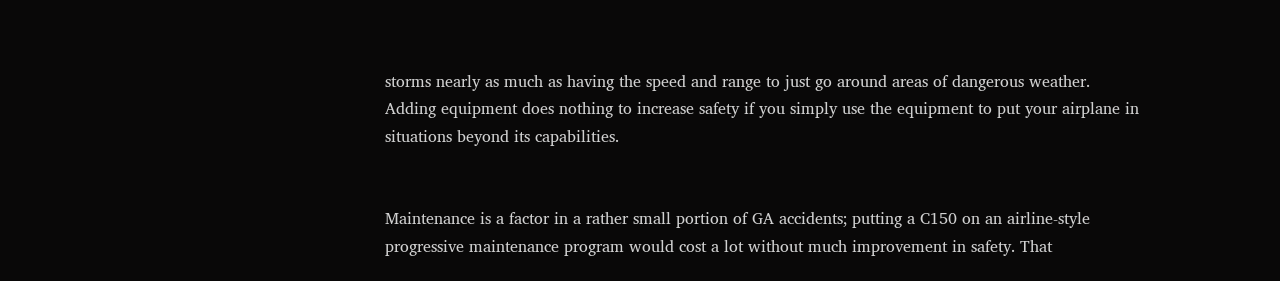storms nearly as much as having the speed and range to just go around areas of dangerous weather. Adding equipment does nothing to increase safety if you simply use the equipment to put your airplane in situations beyond its capabilities.


Maintenance is a factor in a rather small portion of GA accidents; putting a C150 on an airline-style progressive maintenance program would cost a lot without much improvement in safety. That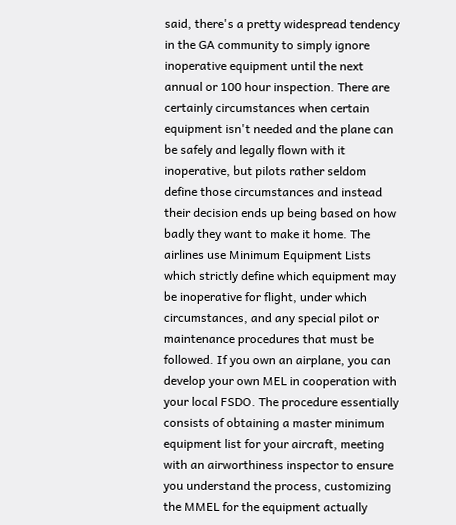said, there's a pretty widespread tendency in the GA community to simply ignore inoperative equipment until the next annual or 100 hour inspection. There are certainly circumstances when certain equipment isn't needed and the plane can be safely and legally flown with it inoperative, but pilots rather seldom define those circumstances and instead their decision ends up being based on how badly they want to make it home. The airlines use Minimum Equipment Lists which strictly define which equipment may be inoperative for flight, under which circumstances, and any special pilot or maintenance procedures that must be followed. If you own an airplane, you can develop your own MEL in cooperation with your local FSDO. The procedure essentially consists of obtaining a master minimum equipment list for your aircraft, meeting with an airworthiness inspector to ensure you understand the process, customizing the MMEL for the equipment actually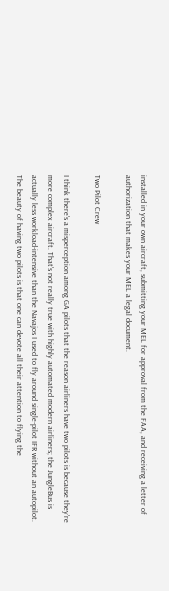installed in your own aircraft, submitting your MEL for approval from the FAA, and receiving a letter of authorization that makes your MEL a legal document.

Two Pilot Crew

I think there's a misperception among GA pilots that the reason airliners have two pilots is because they're more complex aircraft. That's not really true with highly automated modern airliners; the JungleBus is actually less workload-intensive than the Navajos I used to fly around single-pilot IFR without an autopilot. The beauty of having two pilots is that one can devote all their attention to flying the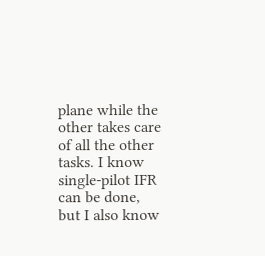plane while the other takes care of all the other tasks. I know single-pilot IFR can be done, but I also know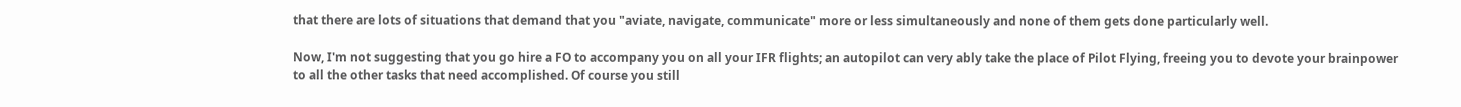that there are lots of situations that demand that you "aviate, navigate, communicate" more or less simultaneously and none of them gets done particularly well.

Now, I'm not suggesting that you go hire a FO to accompany you on all your IFR flights; an autopilot can very ably take the place of Pilot Flying, freeing you to devote your brainpower to all the other tasks that need accomplished. Of course you still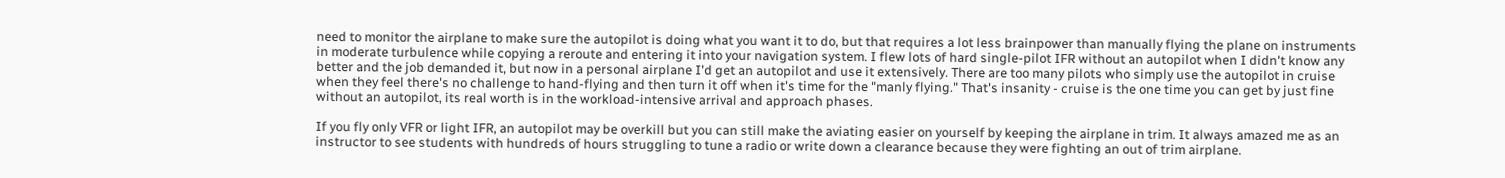need to monitor the airplane to make sure the autopilot is doing what you want it to do, but that requires a lot less brainpower than manually flying the plane on instruments in moderate turbulence while copying a reroute and entering it into your navigation system. I flew lots of hard single-pilot IFR without an autopilot when I didn't know any better and the job demanded it, but now in a personal airplane I'd get an autopilot and use it extensively. There are too many pilots who simply use the autopilot in cruise when they feel there's no challenge to hand-flying and then turn it off when it's time for the "manly flying." That's insanity - cruise is the one time you can get by just fine without an autopilot, its real worth is in the workload-intensive arrival and approach phases.

If you fly only VFR or light IFR, an autopilot may be overkill but you can still make the aviating easier on yourself by keeping the airplane in trim. It always amazed me as an instructor to see students with hundreds of hours struggling to tune a radio or write down a clearance because they were fighting an out of trim airplane.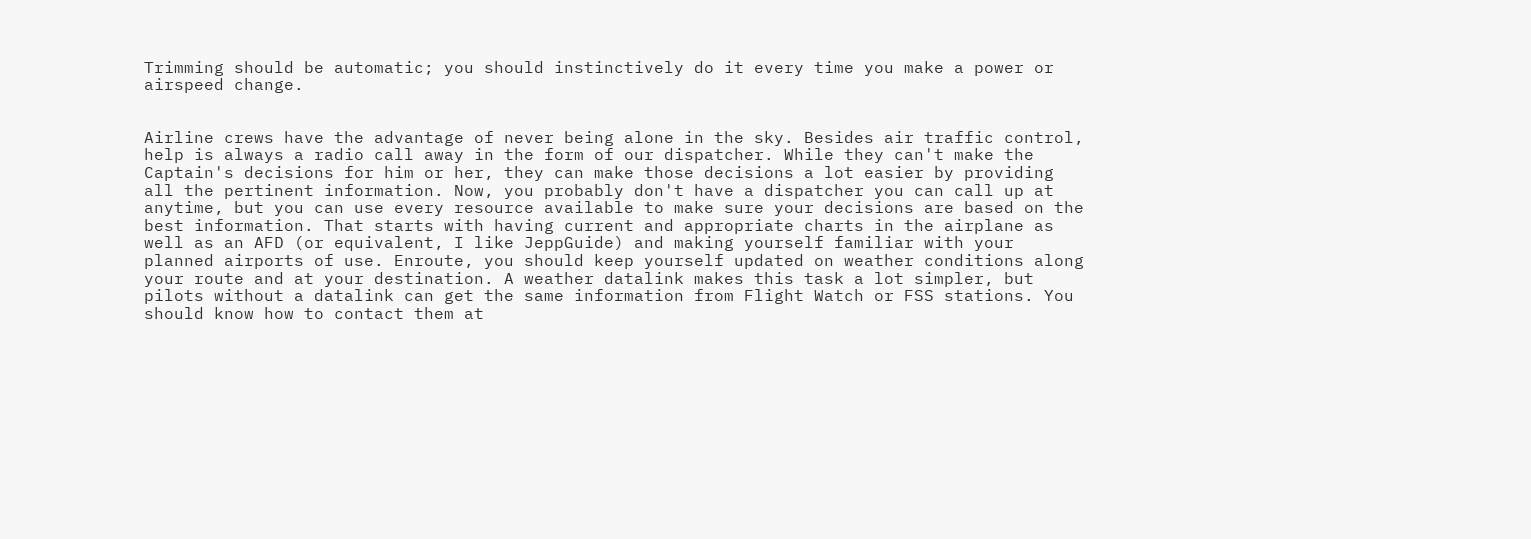Trimming should be automatic; you should instinctively do it every time you make a power or airspeed change.


Airline crews have the advantage of never being alone in the sky. Besides air traffic control, help is always a radio call away in the form of our dispatcher. While they can't make the Captain's decisions for him or her, they can make those decisions a lot easier by providing all the pertinent information. Now, you probably don't have a dispatcher you can call up at anytime, but you can use every resource available to make sure your decisions are based on the best information. That starts with having current and appropriate charts in the airplane as well as an AFD (or equivalent, I like JeppGuide) and making yourself familiar with your planned airports of use. Enroute, you should keep yourself updated on weather conditions along your route and at your destination. A weather datalink makes this task a lot simpler, but pilots without a datalink can get the same information from Flight Watch or FSS stations. You should know how to contact them at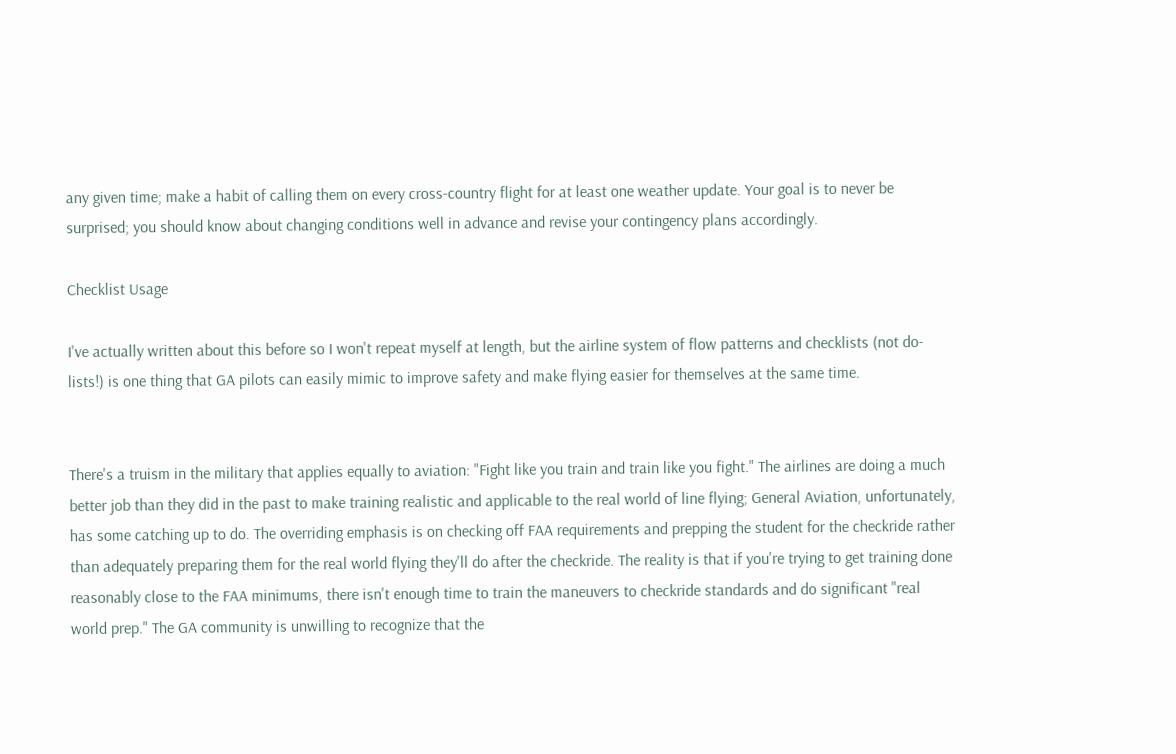any given time; make a habit of calling them on every cross-country flight for at least one weather update. Your goal is to never be surprised; you should know about changing conditions well in advance and revise your contingency plans accordingly.

Checklist Usage

I've actually written about this before so I won't repeat myself at length, but the airline system of flow patterns and checklists (not do-lists!) is one thing that GA pilots can easily mimic to improve safety and make flying easier for themselves at the same time.


There's a truism in the military that applies equally to aviation: "Fight like you train and train like you fight." The airlines are doing a much better job than they did in the past to make training realistic and applicable to the real world of line flying; General Aviation, unfortunately, has some catching up to do. The overriding emphasis is on checking off FAA requirements and prepping the student for the checkride rather than adequately preparing them for the real world flying they'll do after the checkride. The reality is that if you're trying to get training done reasonably close to the FAA minimums, there isn't enough time to train the maneuvers to checkride standards and do significant "real world prep." The GA community is unwilling to recognize that the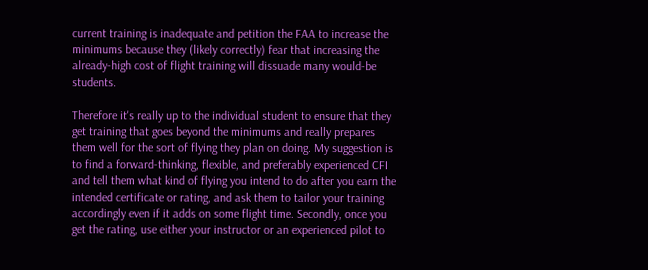current training is inadequate and petition the FAA to increase the minimums because they (likely correctly) fear that increasing the already-high cost of flight training will dissuade many would-be students.

Therefore it's really up to the individual student to ensure that they get training that goes beyond the minimums and really prepares them well for the sort of flying they plan on doing. My suggestion is to find a forward-thinking, flexible, and preferably experienced CFI and tell them what kind of flying you intend to do after you earn the intended certificate or rating, and ask them to tailor your training accordingly even if it adds on some flight time. Secondly, once you get the rating, use either your instructor or an experienced pilot to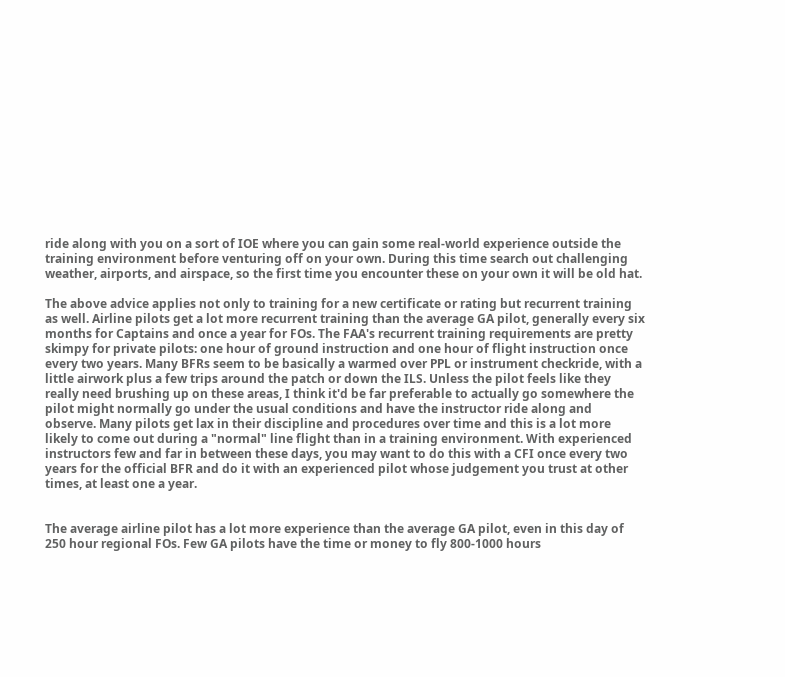ride along with you on a sort of IOE where you can gain some real-world experience outside the training environment before venturing off on your own. During this time search out challenging weather, airports, and airspace, so the first time you encounter these on your own it will be old hat.

The above advice applies not only to training for a new certificate or rating but recurrent training as well. Airline pilots get a lot more recurrent training than the average GA pilot, generally every six months for Captains and once a year for FOs. The FAA's recurrent training requirements are pretty skimpy for private pilots: one hour of ground instruction and one hour of flight instruction once every two years. Many BFRs seem to be basically a warmed over PPL or instrument checkride, with a little airwork plus a few trips around the patch or down the ILS. Unless the pilot feels like they really need brushing up on these areas, I think it'd be far preferable to actually go somewhere the pilot might normally go under the usual conditions and have the instructor ride along and observe. Many pilots get lax in their discipline and procedures over time and this is a lot more likely to come out during a "normal" line flight than in a training environment. With experienced instructors few and far in between these days, you may want to do this with a CFI once every two years for the official BFR and do it with an experienced pilot whose judgement you trust at other times, at least one a year.


The average airline pilot has a lot more experience than the average GA pilot, even in this day of 250 hour regional FOs. Few GA pilots have the time or money to fly 800-1000 hours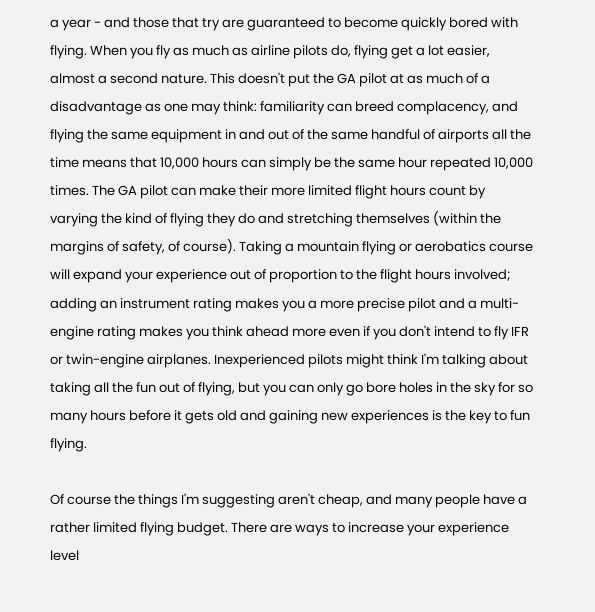a year - and those that try are guaranteed to become quickly bored with flying. When you fly as much as airline pilots do, flying get a lot easier, almost a second nature. This doesn't put the GA pilot at as much of a disadvantage as one may think: familiarity can breed complacency, and flying the same equipment in and out of the same handful of airports all the time means that 10,000 hours can simply be the same hour repeated 10,000 times. The GA pilot can make their more limited flight hours count by varying the kind of flying they do and stretching themselves (within the margins of safety, of course). Taking a mountain flying or aerobatics course will expand your experience out of proportion to the flight hours involved; adding an instrument rating makes you a more precise pilot and a multi-engine rating makes you think ahead more even if you don't intend to fly IFR or twin-engine airplanes. Inexperienced pilots might think I'm talking about taking all the fun out of flying, but you can only go bore holes in the sky for so many hours before it gets old and gaining new experiences is the key to fun flying.

Of course the things I'm suggesting aren't cheap, and many people have a rather limited flying budget. There are ways to increase your experience level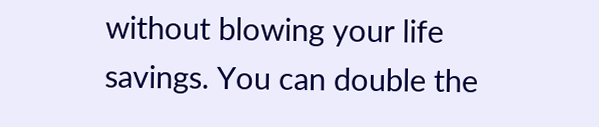without blowing your life savings. You can double the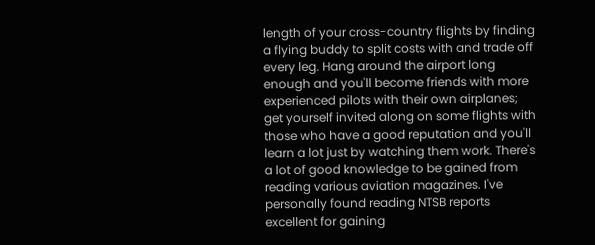length of your cross-country flights by finding a flying buddy to split costs with and trade off every leg. Hang around the airport long enough and you'll become friends with more experienced pilots with their own airplanes; get yourself invited along on some flights with those who have a good reputation and you'll learn a lot just by watching them work. There's a lot of good knowledge to be gained from reading various aviation magazines. I've personally found reading NTSB reports excellent for gaining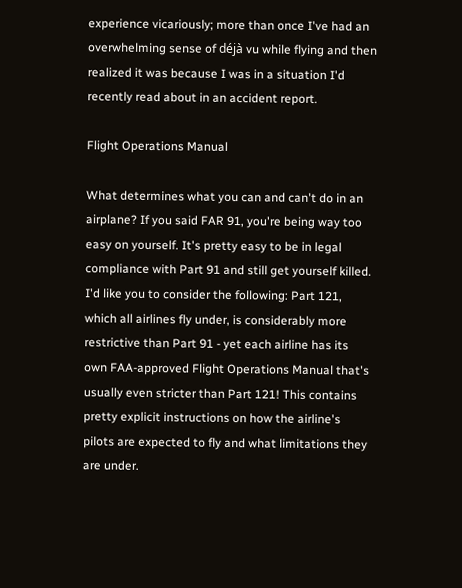experience vicariously; more than once I've had an overwhelming sense of déjà vu while flying and then realized it was because I was in a situation I'd recently read about in an accident report.

Flight Operations Manual

What determines what you can and can't do in an airplane? If you said FAR 91, you're being way too easy on yourself. It's pretty easy to be in legal compliance with Part 91 and still get yourself killed. I'd like you to consider the following: Part 121, which all airlines fly under, is considerably more restrictive than Part 91 - yet each airline has its own FAA-approved Flight Operations Manual that's usually even stricter than Part 121! This contains pretty explicit instructions on how the airline's pilots are expected to fly and what limitations they are under.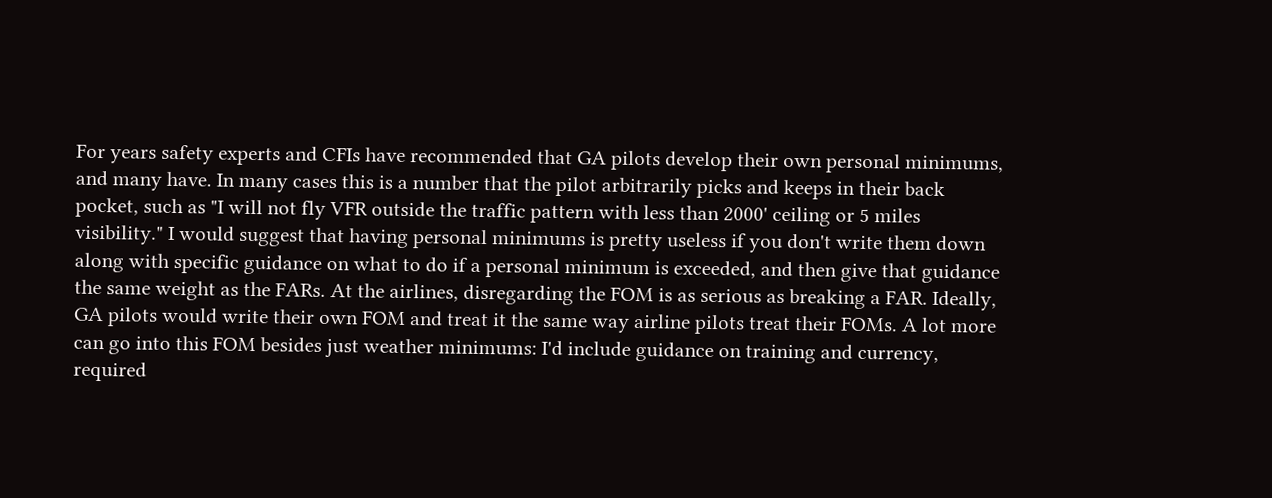For years safety experts and CFIs have recommended that GA pilots develop their own personal minimums, and many have. In many cases this is a number that the pilot arbitrarily picks and keeps in their back pocket, such as "I will not fly VFR outside the traffic pattern with less than 2000' ceiling or 5 miles visibility." I would suggest that having personal minimums is pretty useless if you don't write them down along with specific guidance on what to do if a personal minimum is exceeded, and then give that guidance the same weight as the FARs. At the airlines, disregarding the FOM is as serious as breaking a FAR. Ideally, GA pilots would write their own FOM and treat it the same way airline pilots treat their FOMs. A lot more can go into this FOM besides just weather minimums: I'd include guidance on training and currency, required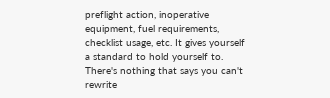preflight action, inoperative equipment, fuel requirements, checklist usage, etc. It gives yourself a standard to hold yourself to. There's nothing that says you can't rewrite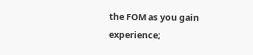the FOM as you gain experience;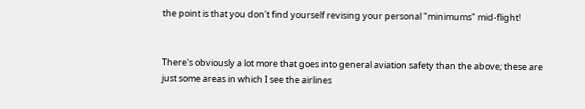the point is that you don't find yourself revising your personal "minimums" mid-flight!


There's obviously a lot more that goes into general aviation safety than the above; these are just some areas in which I see the airlines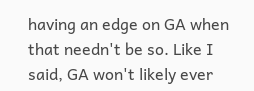having an edge on GA when that needn't be so. Like I said, GA won't likely ever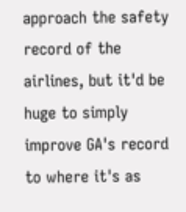approach the safety record of the airlines, but it'd be huge to simply improve GA's record to where it's as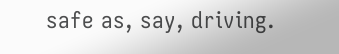safe as, say, driving.